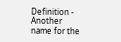Definition - Another name for the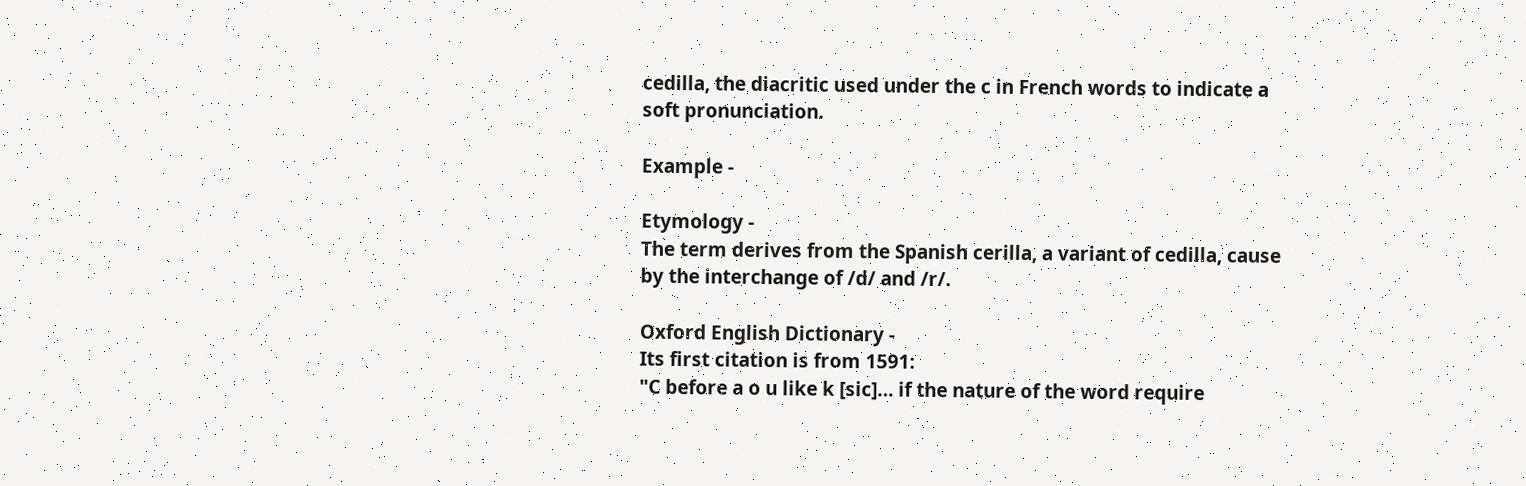cedilla, the diacritic used under the c in French words to indicate a soft pronunciation.

Example -

Etymology -
The term derives from the Spanish cerilla, a variant of cedilla, cause by the interchange of /d/ and /r/.

Oxford English Dictionary -
Its first citation is from 1591:
"C before a o u like k [sic]… if the nature of the word require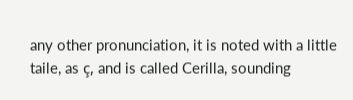any other pronunciation, it is noted with a little taile, as ç, and is called Cerilla, sounding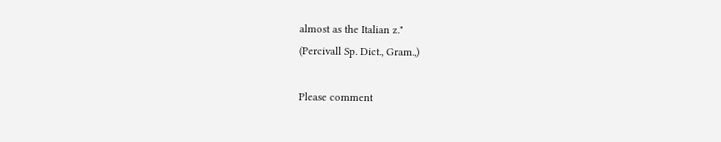almost as the Italian z."
(Percivall Sp. Dict., Gram.,)

Please comment